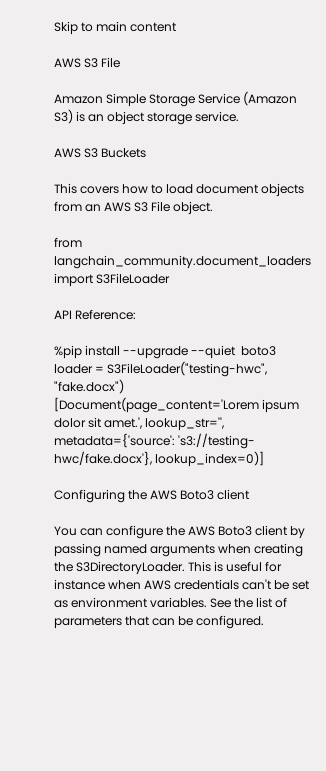Skip to main content

AWS S3 File

Amazon Simple Storage Service (Amazon S3) is an object storage service.

AWS S3 Buckets

This covers how to load document objects from an AWS S3 File object.

from langchain_community.document_loaders import S3FileLoader

API Reference:

%pip install --upgrade --quiet  boto3
loader = S3FileLoader("testing-hwc", "fake.docx")
[Document(page_content='Lorem ipsum dolor sit amet.', lookup_str='', metadata={'source': 's3://testing-hwc/fake.docx'}, lookup_index=0)]

Configuring the AWS Boto3 client

You can configure the AWS Boto3 client by passing named arguments when creating the S3DirectoryLoader. This is useful for instance when AWS credentials can't be set as environment variables. See the list of parameters that can be configured.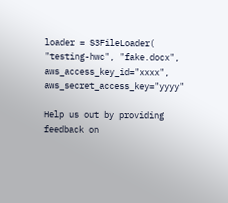loader = S3FileLoader(
"testing-hwc", "fake.docx", aws_access_key_id="xxxx", aws_secret_access_key="yyyy"

Help us out by providing feedback on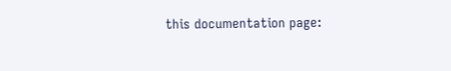this documentation page: